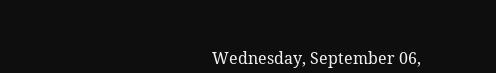Wednesday, September 06,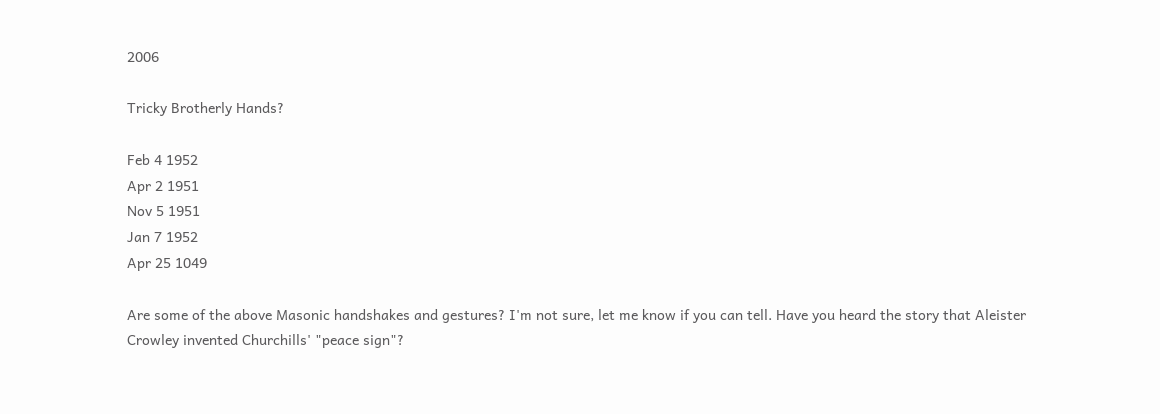2006

Tricky Brotherly Hands?

Feb 4 1952
Apr 2 1951
Nov 5 1951
Jan 7 1952
Apr 25 1049

Are some of the above Masonic handshakes and gestures? I'm not sure, let me know if you can tell. Have you heard the story that Aleister Crowley invented Churchills' "peace sign"?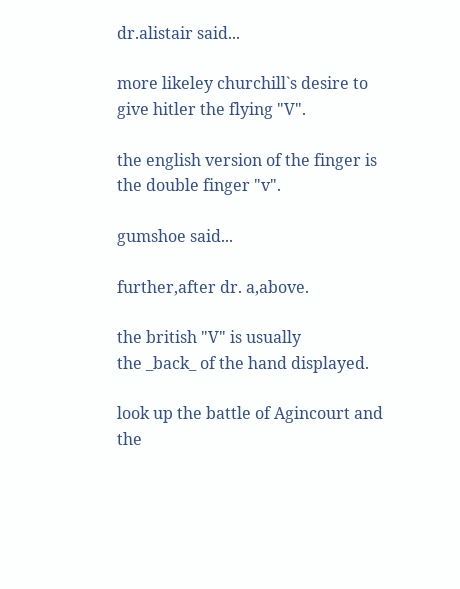dr.alistair said...

more likeley churchill`s desire to give hitler the flying "V".

the english version of the finger is the double finger "v".

gumshoe said...

further,after dr. a,above.

the british "V" is usually
the _back_ of the hand displayed.

look up the battle of Agincourt and the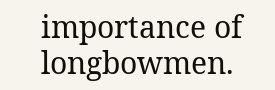importance of longbowmen.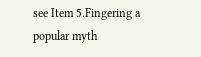see Item 5.Fingering a popular myth